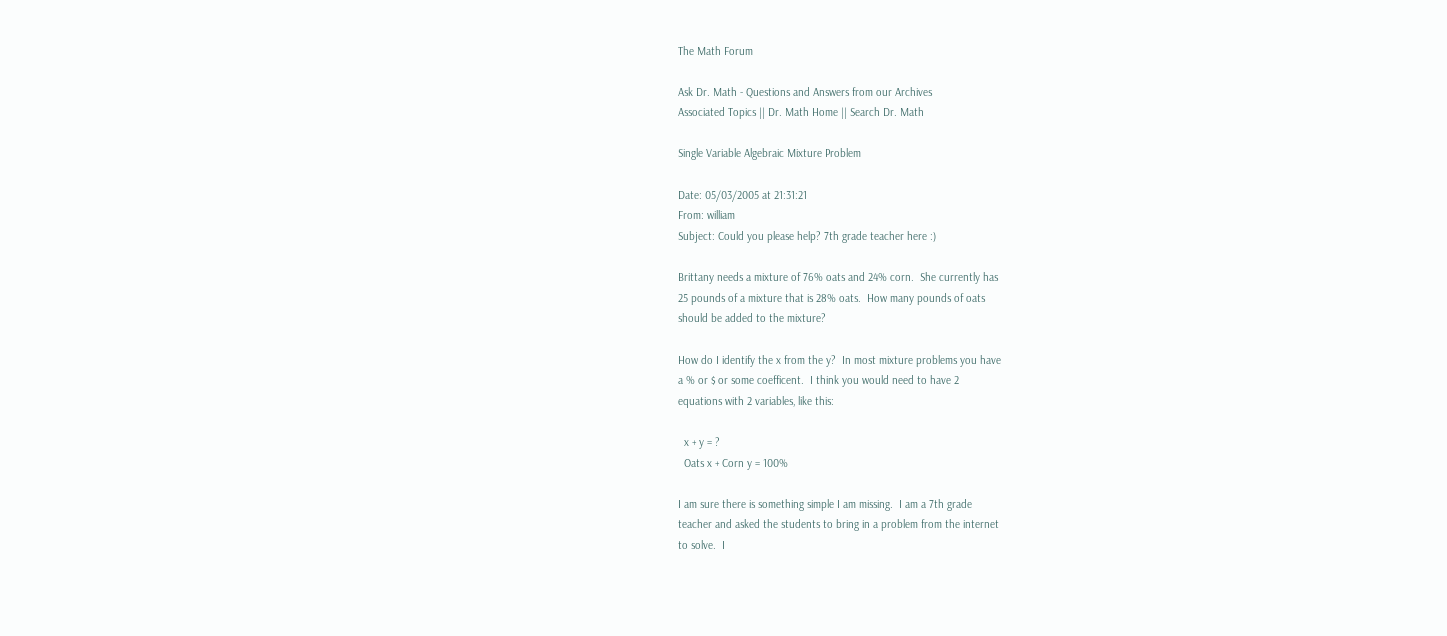The Math Forum

Ask Dr. Math - Questions and Answers from our Archives
Associated Topics || Dr. Math Home || Search Dr. Math

Single Variable Algebraic Mixture Problem

Date: 05/03/2005 at 21:31:21
From: william
Subject: Could you please help? 7th grade teacher here :)

Brittany needs a mixture of 76% oats and 24% corn.  She currently has
25 pounds of a mixture that is 28% oats.  How many pounds of oats
should be added to the mixture?

How do I identify the x from the y?  In most mixture problems you have
a % or $ or some coefficent.  I think you would need to have 2
equations with 2 variables, like this:

  x + y = ?
  Oats x + Corn y = 100%

I am sure there is something simple I am missing.  I am a 7th grade
teacher and asked the students to bring in a problem from the internet
to solve.  I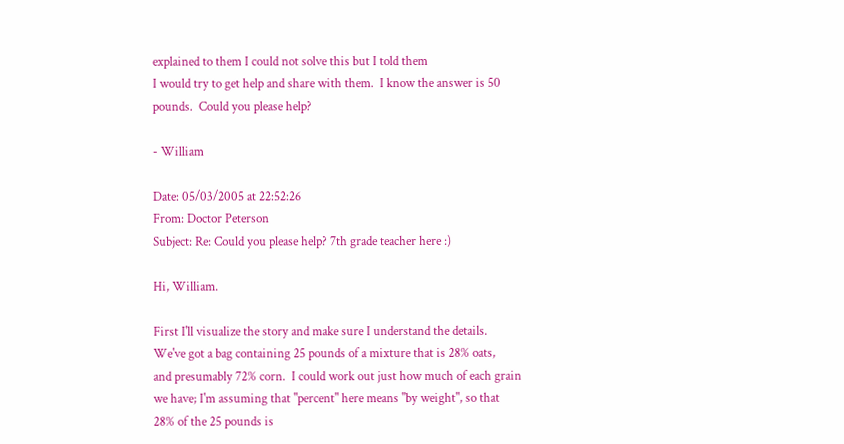explained to them I could not solve this but I told them
I would try to get help and share with them.  I know the answer is 50
pounds.  Could you please help?

- William

Date: 05/03/2005 at 22:52:26
From: Doctor Peterson
Subject: Re: Could you please help? 7th grade teacher here :)

Hi, William.

First I'll visualize the story and make sure I understand the details.
We've got a bag containing 25 pounds of a mixture that is 28% oats,
and presumably 72% corn.  I could work out just how much of each grain
we have; I'm assuming that "percent" here means "by weight", so that
28% of the 25 pounds is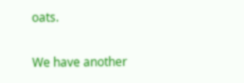oats.

We have another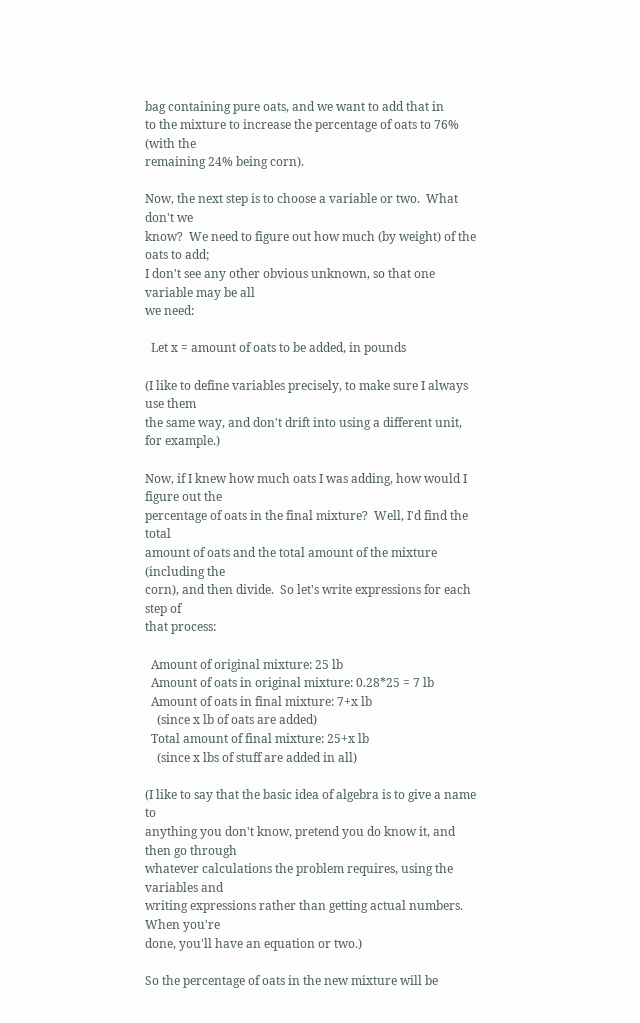bag containing pure oats, and we want to add that in
to the mixture to increase the percentage of oats to 76% (with the
remaining 24% being corn).

Now, the next step is to choose a variable or two.  What don't we
know?  We need to figure out how much (by weight) of the oats to add;
I don't see any other obvious unknown, so that one variable may be all
we need:

  Let x = amount of oats to be added, in pounds

(I like to define variables precisely, to make sure I always use them
the same way, and don't drift into using a different unit, for example.)

Now, if I knew how much oats I was adding, how would I figure out the
percentage of oats in the final mixture?  Well, I'd find the total
amount of oats and the total amount of the mixture (including the
corn), and then divide.  So let's write expressions for each step of
that process:

  Amount of original mixture: 25 lb
  Amount of oats in original mixture: 0.28*25 = 7 lb
  Amount of oats in final mixture: 7+x lb
    (since x lb of oats are added)
  Total amount of final mixture: 25+x lb
    (since x lbs of stuff are added in all)

(I like to say that the basic idea of algebra is to give a name to
anything you don't know, pretend you do know it, and then go through
whatever calculations the problem requires, using the variables and
writing expressions rather than getting actual numbers.  When you're
done, you'll have an equation or two.)

So the percentage of oats in the new mixture will be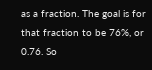as a fraction. The goal is for that fraction to be 76%, or 0.76. So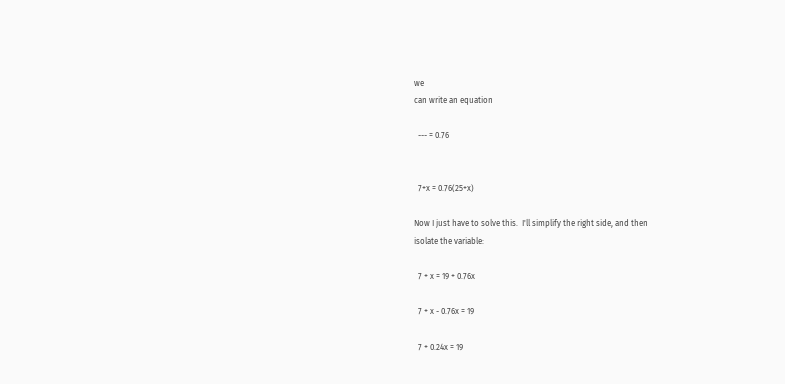we
can write an equation

  --- = 0.76


  7+x = 0.76(25+x)

Now I just have to solve this.  I'll simplify the right side, and then
isolate the variable:

  7 + x = 19 + 0.76x

  7 + x - 0.76x = 19

  7 + 0.24x = 19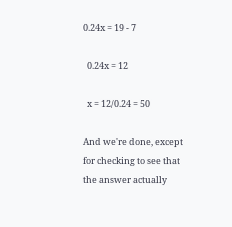0.24x = 19 - 7

  0.24x = 12

  x = 12/0.24 = 50

And we're done, except for checking to see that the answer actually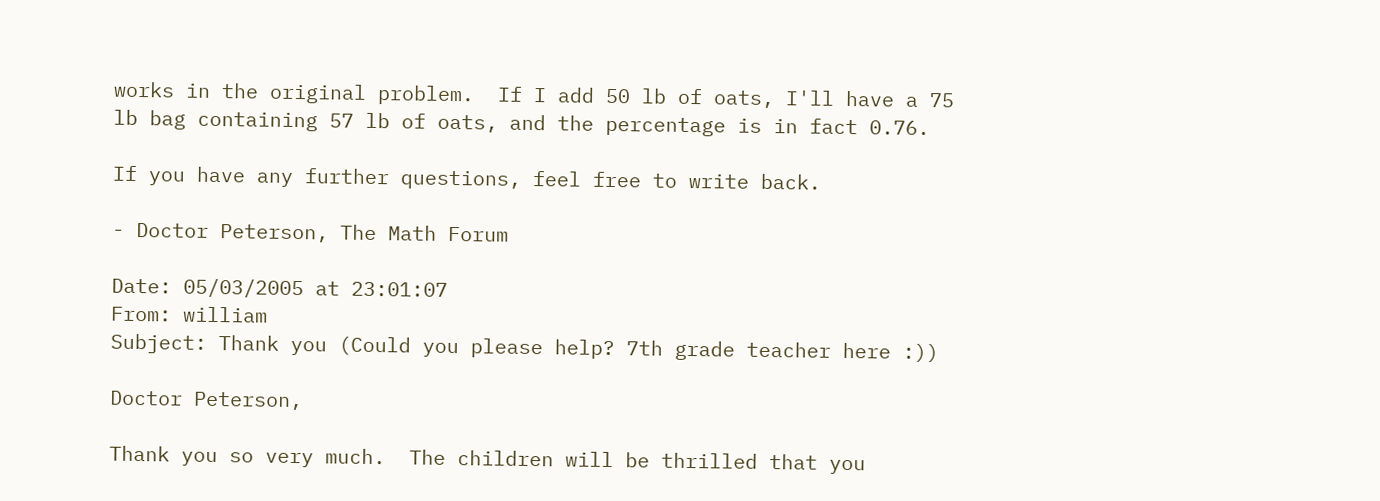works in the original problem.  If I add 50 lb of oats, I'll have a 75
lb bag containing 57 lb of oats, and the percentage is in fact 0.76.

If you have any further questions, feel free to write back.

- Doctor Peterson, The Math Forum

Date: 05/03/2005 at 23:01:07
From: william
Subject: Thank you (Could you please help? 7th grade teacher here :))

Doctor Peterson,

Thank you so very much.  The children will be thrilled that you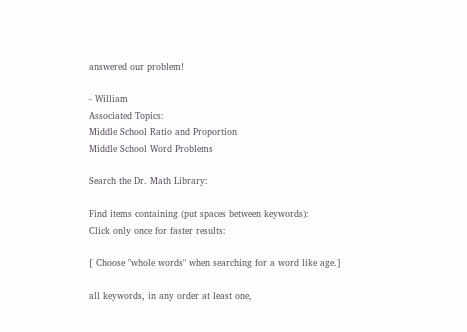answered our problem!

- William
Associated Topics:
Middle School Ratio and Proportion
Middle School Word Problems

Search the Dr. Math Library:

Find items containing (put spaces between keywords):
Click only once for faster results:

[ Choose "whole words" when searching for a word like age.]

all keywords, in any order at least one,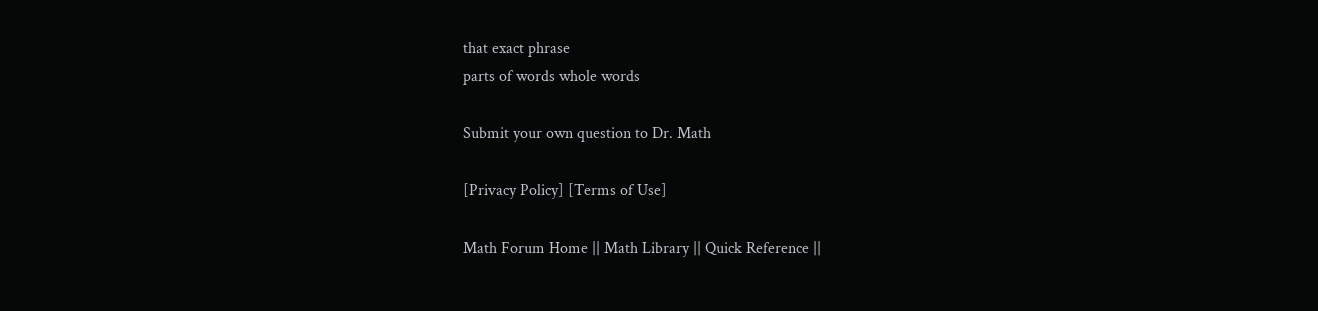that exact phrase
parts of words whole words

Submit your own question to Dr. Math

[Privacy Policy] [Terms of Use]

Math Forum Home || Math Library || Quick Reference ||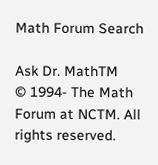Math Forum Search

Ask Dr. MathTM
© 1994- The Math Forum at NCTM. All rights reserved.